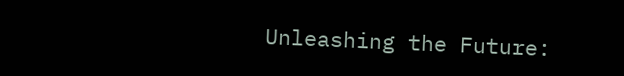Unleashing the Future: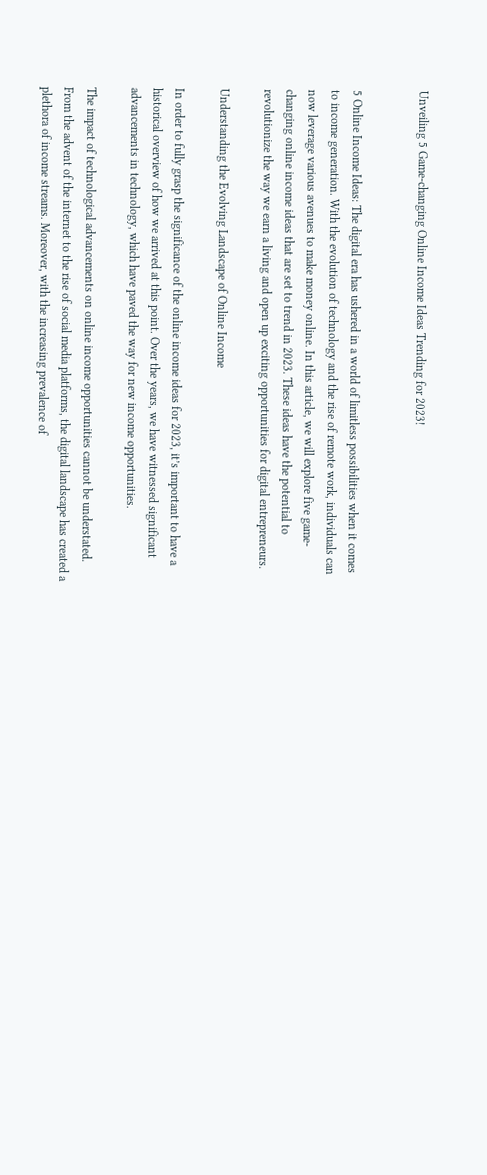Unveiling 5 Game-changing Online Income Ideas Trending for 2023!


5 Online Income Ideas: The digital era has ushered in a world of limitless possibilities when it comes to income generation. With the evolution of technology and the rise of remote work, individuals can now leverage various avenues to make money online. In this article, we will explore five game-changing online income ideas that are set to trend in 2023. These ideas have the potential to revolutionize the way we earn a living and open up exciting opportunities for digital entrepreneurs.

Understanding the Evolving Landscape of Online Income

In order to fully grasp the significance of the online income ideas for 2023, it’s important to have a historical overview of how we arrived at this point. Over the years, we have witnessed significant advancements in technology, which have paved the way for new income opportunities.

The impact of technological advancements on online income opportunities cannot be understated. From the advent of the internet to the rise of social media platforms, the digital landscape has created a plethora of income streams. Moreover, with the increasing prevalence of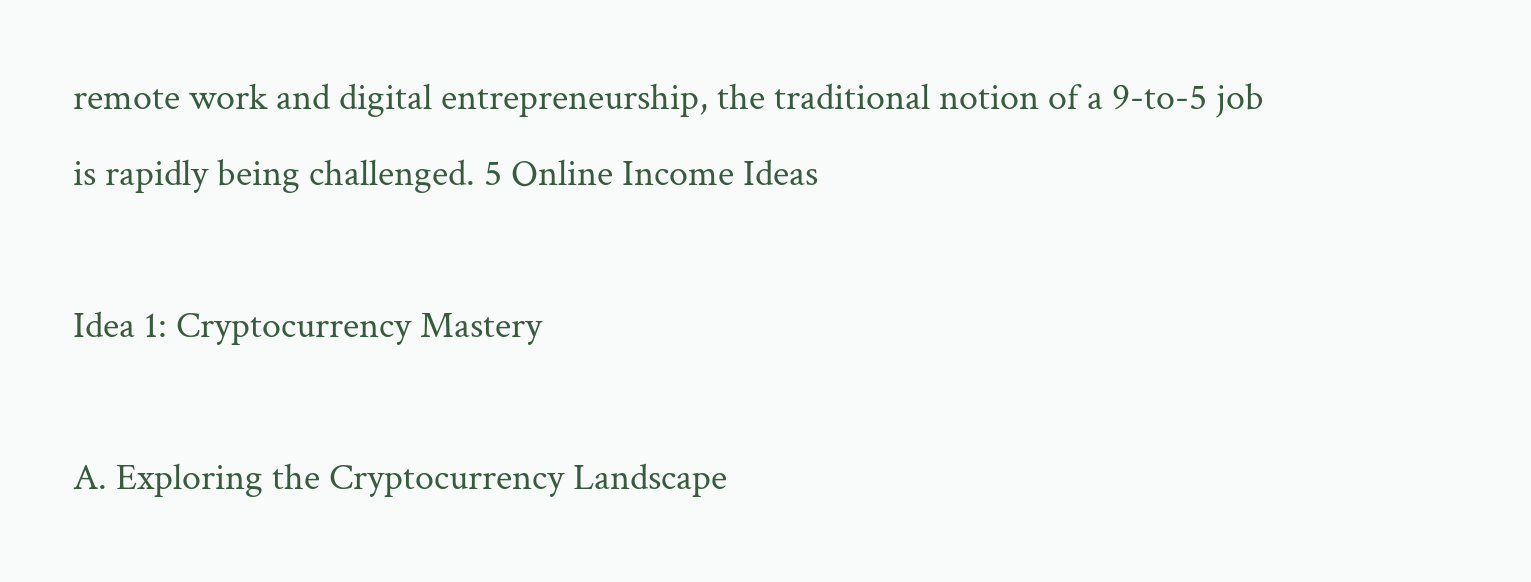remote work and digital entrepreneurship, the traditional notion of a 9-to-5 job is rapidly being challenged. 5 Online Income Ideas

Idea 1: Cryptocurrency Mastery

A. Exploring the Cryptocurrency Landscape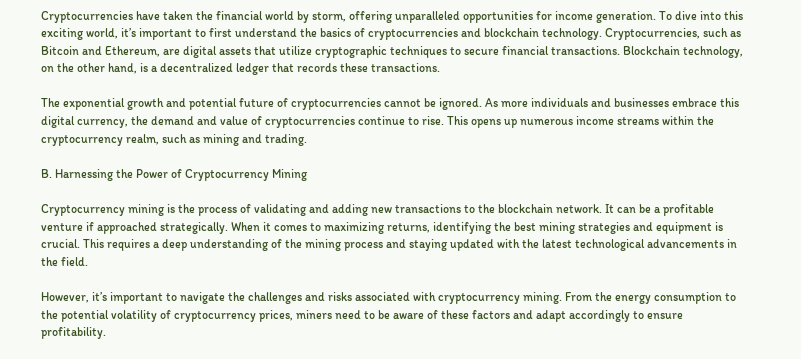Cryptocurrencies have taken the financial world by storm, offering unparalleled opportunities for income generation. To dive into this exciting world, it’s important to first understand the basics of cryptocurrencies and blockchain technology. Cryptocurrencies, such as Bitcoin and Ethereum, are digital assets that utilize cryptographic techniques to secure financial transactions. Blockchain technology, on the other hand, is a decentralized ledger that records these transactions.

The exponential growth and potential future of cryptocurrencies cannot be ignored. As more individuals and businesses embrace this digital currency, the demand and value of cryptocurrencies continue to rise. This opens up numerous income streams within the cryptocurrency realm, such as mining and trading.

B. Harnessing the Power of Cryptocurrency Mining

Cryptocurrency mining is the process of validating and adding new transactions to the blockchain network. It can be a profitable venture if approached strategically. When it comes to maximizing returns, identifying the best mining strategies and equipment is crucial. This requires a deep understanding of the mining process and staying updated with the latest technological advancements in the field.

However, it’s important to navigate the challenges and risks associated with cryptocurrency mining. From the energy consumption to the potential volatility of cryptocurrency prices, miners need to be aware of these factors and adapt accordingly to ensure profitability.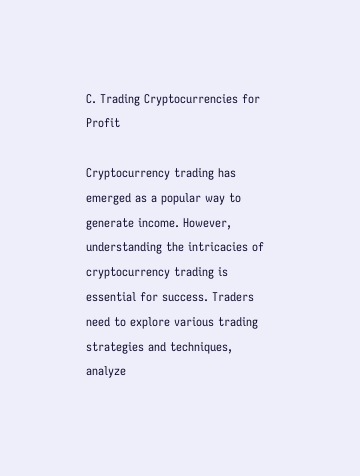C. Trading Cryptocurrencies for Profit

Cryptocurrency trading has emerged as a popular way to generate income. However, understanding the intricacies of cryptocurrency trading is essential for success. Traders need to explore various trading strategies and techniques, analyze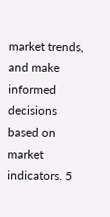market trends, and make informed decisions based on market indicators. 5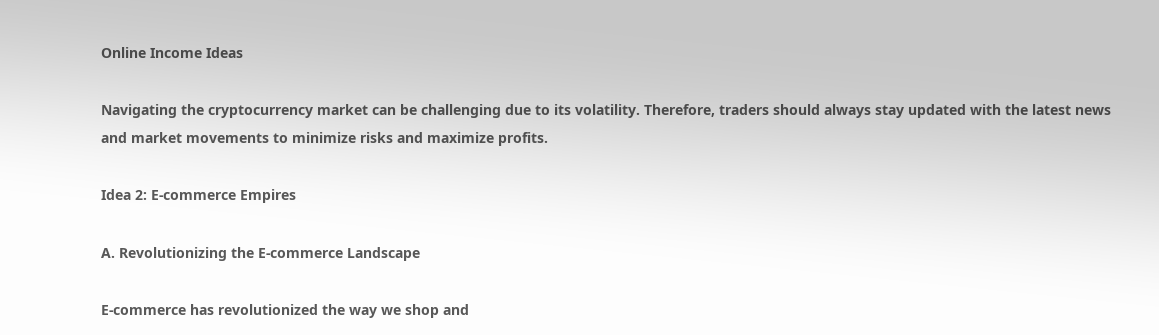Online Income Ideas

Navigating the cryptocurrency market can be challenging due to its volatility. Therefore, traders should always stay updated with the latest news and market movements to minimize risks and maximize profits.

Idea 2: E-commerce Empires

A. Revolutionizing the E-commerce Landscape

E-commerce has revolutionized the way we shop and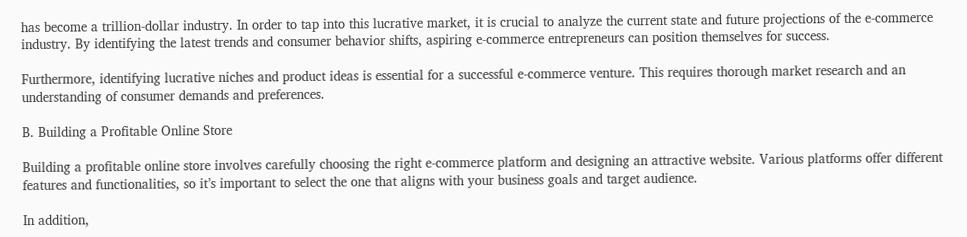has become a trillion-dollar industry. In order to tap into this lucrative market, it is crucial to analyze the current state and future projections of the e-commerce industry. By identifying the latest trends and consumer behavior shifts, aspiring e-commerce entrepreneurs can position themselves for success.

Furthermore, identifying lucrative niches and product ideas is essential for a successful e-commerce venture. This requires thorough market research and an understanding of consumer demands and preferences.

B. Building a Profitable Online Store

Building a profitable online store involves carefully choosing the right e-commerce platform and designing an attractive website. Various platforms offer different features and functionalities, so it’s important to select the one that aligns with your business goals and target audience.

In addition,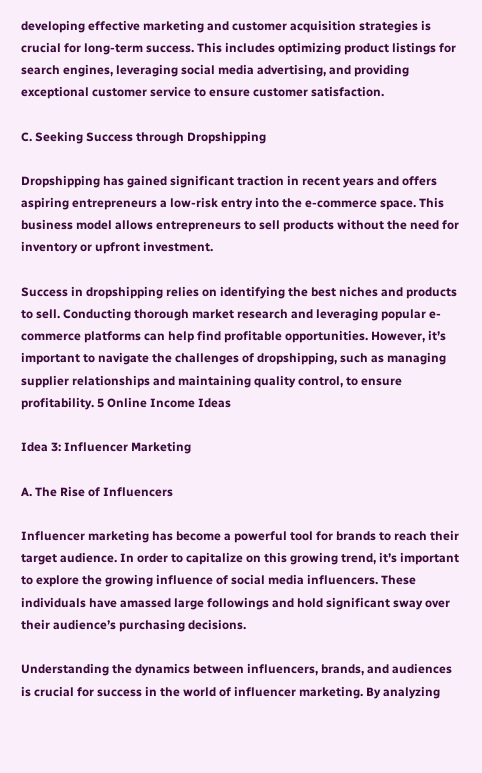developing effective marketing and customer acquisition strategies is crucial for long-term success. This includes optimizing product listings for search engines, leveraging social media advertising, and providing exceptional customer service to ensure customer satisfaction.

C. Seeking Success through Dropshipping

Dropshipping has gained significant traction in recent years and offers aspiring entrepreneurs a low-risk entry into the e-commerce space. This business model allows entrepreneurs to sell products without the need for inventory or upfront investment.

Success in dropshipping relies on identifying the best niches and products to sell. Conducting thorough market research and leveraging popular e-commerce platforms can help find profitable opportunities. However, it’s important to navigate the challenges of dropshipping, such as managing supplier relationships and maintaining quality control, to ensure profitability. 5 Online Income Ideas

Idea 3: Influencer Marketing

A. The Rise of Influencers

Influencer marketing has become a powerful tool for brands to reach their target audience. In order to capitalize on this growing trend, it’s important to explore the growing influence of social media influencers. These individuals have amassed large followings and hold significant sway over their audience’s purchasing decisions.

Understanding the dynamics between influencers, brands, and audiences is crucial for success in the world of influencer marketing. By analyzing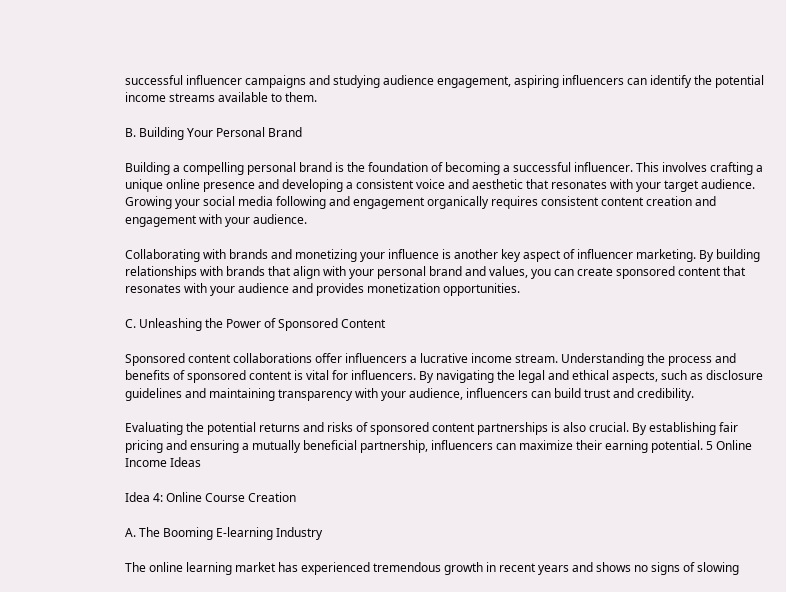successful influencer campaigns and studying audience engagement, aspiring influencers can identify the potential income streams available to them.

B. Building Your Personal Brand

Building a compelling personal brand is the foundation of becoming a successful influencer. This involves crafting a unique online presence and developing a consistent voice and aesthetic that resonates with your target audience. Growing your social media following and engagement organically requires consistent content creation and engagement with your audience.

Collaborating with brands and monetizing your influence is another key aspect of influencer marketing. By building relationships with brands that align with your personal brand and values, you can create sponsored content that resonates with your audience and provides monetization opportunities.

C. Unleashing the Power of Sponsored Content

Sponsored content collaborations offer influencers a lucrative income stream. Understanding the process and benefits of sponsored content is vital for influencers. By navigating the legal and ethical aspects, such as disclosure guidelines and maintaining transparency with your audience, influencers can build trust and credibility.

Evaluating the potential returns and risks of sponsored content partnerships is also crucial. By establishing fair pricing and ensuring a mutually beneficial partnership, influencers can maximize their earning potential. 5 Online Income Ideas

Idea 4: Online Course Creation

A. The Booming E-learning Industry

The online learning market has experienced tremendous growth in recent years and shows no signs of slowing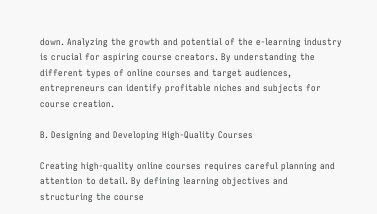down. Analyzing the growth and potential of the e-learning industry is crucial for aspiring course creators. By understanding the different types of online courses and target audiences, entrepreneurs can identify profitable niches and subjects for course creation.

B. Designing and Developing High-Quality Courses

Creating high-quality online courses requires careful planning and attention to detail. By defining learning objectives and structuring the course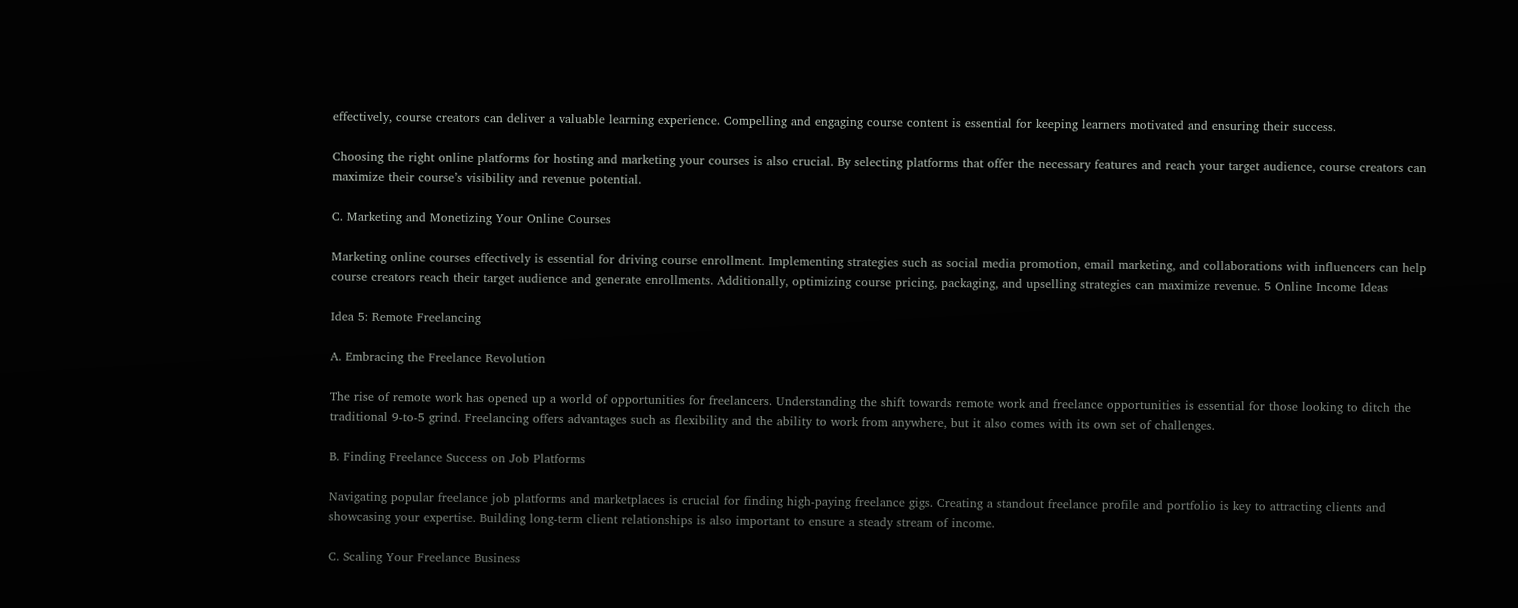effectively, course creators can deliver a valuable learning experience. Compelling and engaging course content is essential for keeping learners motivated and ensuring their success.

Choosing the right online platforms for hosting and marketing your courses is also crucial. By selecting platforms that offer the necessary features and reach your target audience, course creators can maximize their course’s visibility and revenue potential.

C. Marketing and Monetizing Your Online Courses

Marketing online courses effectively is essential for driving course enrollment. Implementing strategies such as social media promotion, email marketing, and collaborations with influencers can help course creators reach their target audience and generate enrollments. Additionally, optimizing course pricing, packaging, and upselling strategies can maximize revenue. 5 Online Income Ideas

Idea 5: Remote Freelancing

A. Embracing the Freelance Revolution

The rise of remote work has opened up a world of opportunities for freelancers. Understanding the shift towards remote work and freelance opportunities is essential for those looking to ditch the traditional 9-to-5 grind. Freelancing offers advantages such as flexibility and the ability to work from anywhere, but it also comes with its own set of challenges.

B. Finding Freelance Success on Job Platforms

Navigating popular freelance job platforms and marketplaces is crucial for finding high-paying freelance gigs. Creating a standout freelance profile and portfolio is key to attracting clients and showcasing your expertise. Building long-term client relationships is also important to ensure a steady stream of income.

C. Scaling Your Freelance Business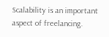Scalability is an important aspect of freelancing.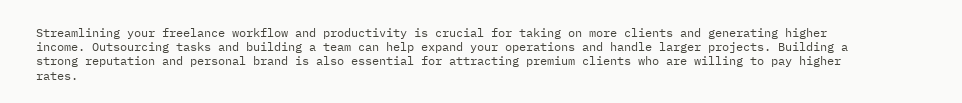Streamlining your freelance workflow and productivity is crucial for taking on more clients and generating higher income. Outsourcing tasks and building a team can help expand your operations and handle larger projects. Building a strong reputation and personal brand is also essential for attracting premium clients who are willing to pay higher rates.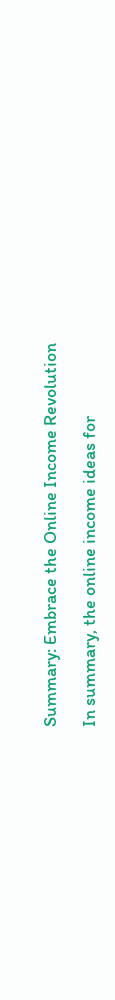Summary: Embrace the Online Income Revolution

In summary, the online income ideas for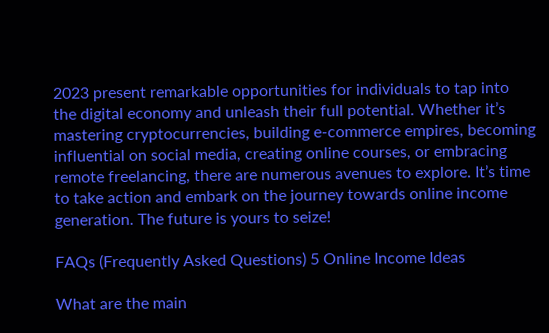2023 present remarkable opportunities for individuals to tap into the digital economy and unleash their full potential. Whether it’s mastering cryptocurrencies, building e-commerce empires, becoming influential on social media, creating online courses, or embracing remote freelancing, there are numerous avenues to explore. It’s time to take action and embark on the journey towards online income generation. The future is yours to seize!

FAQs (Frequently Asked Questions) 5 Online Income Ideas

What are the main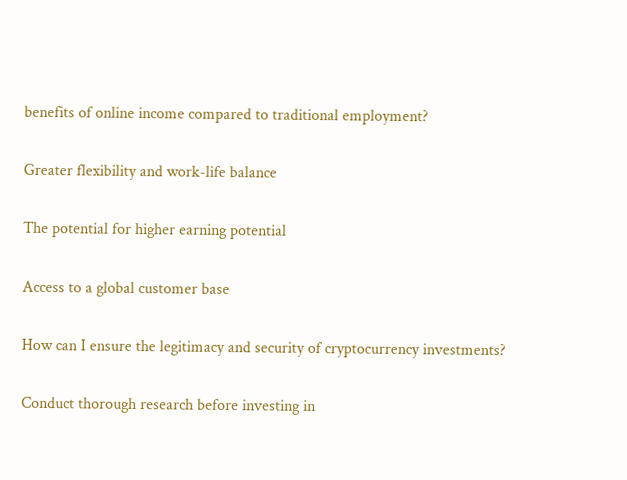benefits of online income compared to traditional employment?

Greater flexibility and work-life balance

The potential for higher earning potential

Access to a global customer base

How can I ensure the legitimacy and security of cryptocurrency investments?

Conduct thorough research before investing in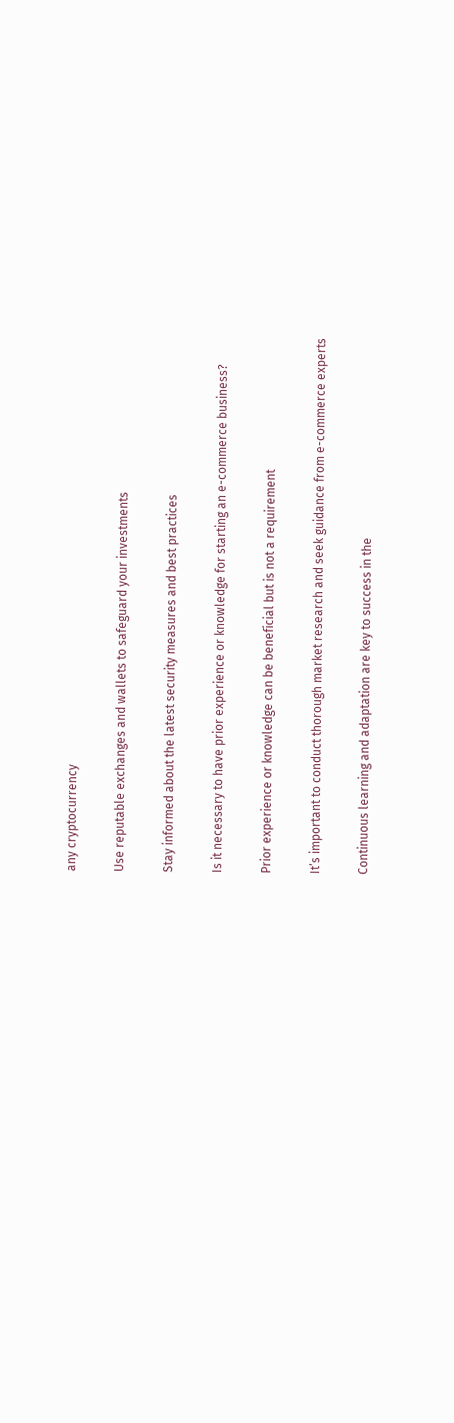any cryptocurrency

Use reputable exchanges and wallets to safeguard your investments

Stay informed about the latest security measures and best practices

Is it necessary to have prior experience or knowledge for starting an e-commerce business?

Prior experience or knowledge can be beneficial but is not a requirement

It’s important to conduct thorough market research and seek guidance from e-commerce experts

Continuous learning and adaptation are key to success in the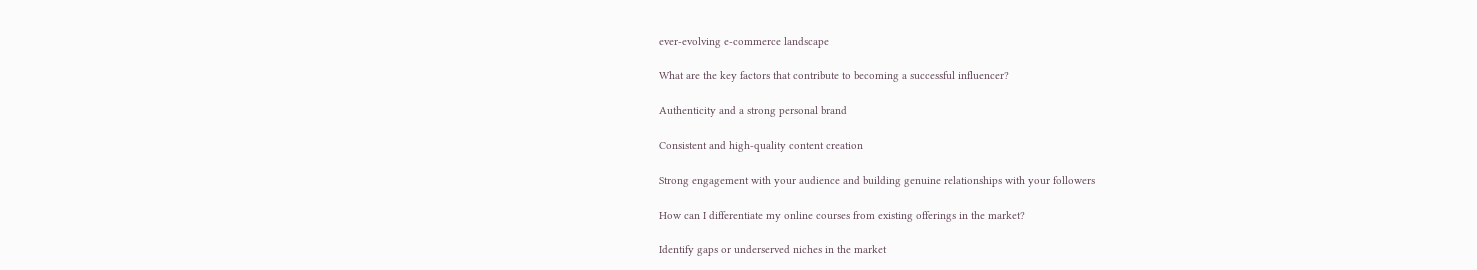ever-evolving e-commerce landscape

What are the key factors that contribute to becoming a successful influencer?

Authenticity and a strong personal brand

Consistent and high-quality content creation

Strong engagement with your audience and building genuine relationships with your followers

How can I differentiate my online courses from existing offerings in the market?

Identify gaps or underserved niches in the market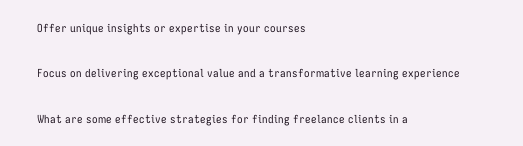Offer unique insights or expertise in your courses

Focus on delivering exceptional value and a transformative learning experience

What are some effective strategies for finding freelance clients in a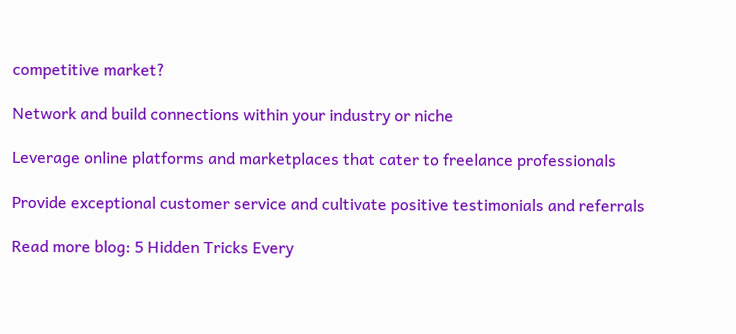competitive market?

Network and build connections within your industry or niche

Leverage online platforms and marketplaces that cater to freelance professionals

Provide exceptional customer service and cultivate positive testimonials and referrals

Read more blog: 5 Hidden Tricks Every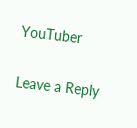YouTuber

Leave a Reply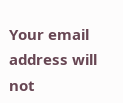Your email address will not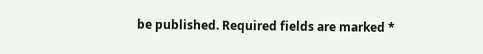be published. Required fields are marked *